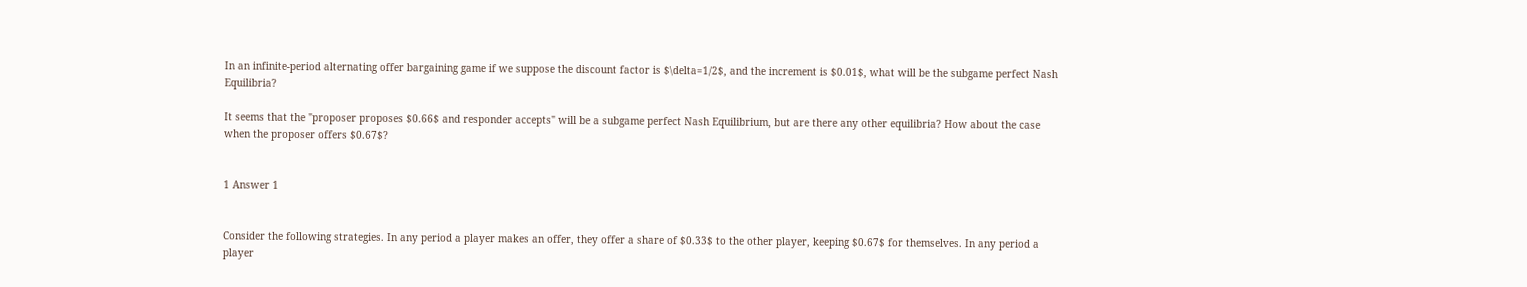In an infinite-period alternating offer bargaining game if we suppose the discount factor is $\delta=1/2$, and the increment is $0.01$, what will be the subgame perfect Nash Equilibria?

It seems that the "proposer proposes $0.66$ and responder accepts" will be a subgame perfect Nash Equilibrium, but are there any other equilibria? How about the case when the proposer offers $0.67$?


1 Answer 1


Consider the following strategies. In any period a player makes an offer, they offer a share of $0.33$ to the other player, keeping $0.67$ for themselves. In any period a player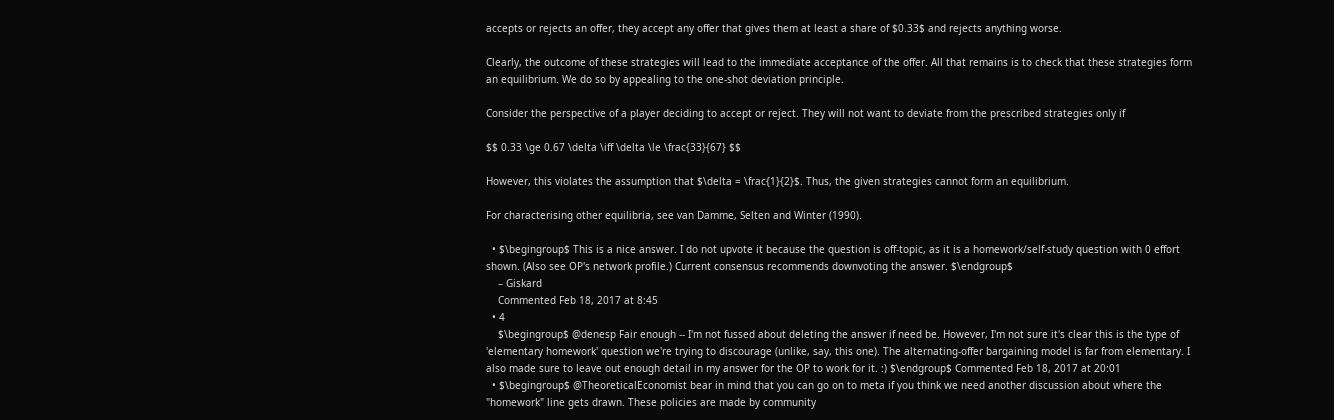accepts or rejects an offer, they accept any offer that gives them at least a share of $0.33$ and rejects anything worse.

Clearly, the outcome of these strategies will lead to the immediate acceptance of the offer. All that remains is to check that these strategies form an equilibrium. We do so by appealing to the one-shot deviation principle.

Consider the perspective of a player deciding to accept or reject. They will not want to deviate from the prescribed strategies only if

$$ 0.33 \ge 0.67 \delta \iff \delta \le \frac{33}{67} $$

However, this violates the assumption that $\delta = \frac{1}{2}$. Thus, the given strategies cannot form an equilibrium.

For characterising other equilibria, see van Damme, Selten and Winter (1990).

  • $\begingroup$ This is a nice answer. I do not upvote it because the question is off-topic, as it is a homework/self-study question with 0 effort shown. (Also see OP's network profile.) Current consensus recommends downvoting the answer. $\endgroup$
    – Giskard
    Commented Feb 18, 2017 at 8:45
  • 4
    $\begingroup$ @denesp Fair enough -- I'm not fussed about deleting the answer if need be. However, I'm not sure it's clear this is the type of 'elementary homework' question we're trying to discourage (unlike, say, this one). The alternating-offer bargaining model is far from elementary. I also made sure to leave out enough detail in my answer for the OP to work for it. :) $\endgroup$ Commented Feb 18, 2017 at 20:01
  • $\begingroup$ @TheoreticalEconomist bear in mind that you can go on to meta if you think we need another discussion about where the "homework" line gets drawn. These policies are made by community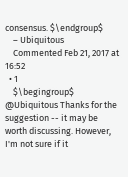consensus. $\endgroup$
    – Ubiquitous
    Commented Feb 21, 2017 at 16:52
  • 1
    $\begingroup$ @Ubiquitous Thanks for the suggestion -- it may be worth discussing. However, I'm not sure if it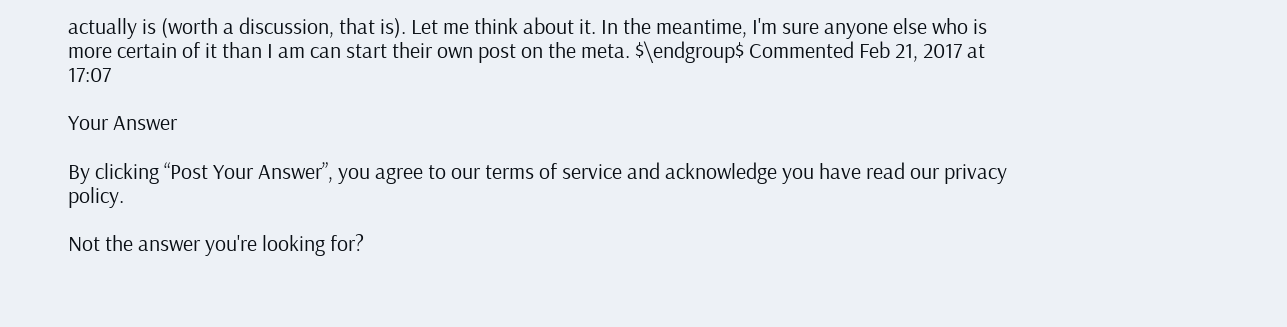actually is (worth a discussion, that is). Let me think about it. In the meantime, I'm sure anyone else who is more certain of it than I am can start their own post on the meta. $\endgroup$ Commented Feb 21, 2017 at 17:07

Your Answer

By clicking “Post Your Answer”, you agree to our terms of service and acknowledge you have read our privacy policy.

Not the answer you're looking for?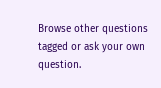Browse other questions tagged or ask your own question.